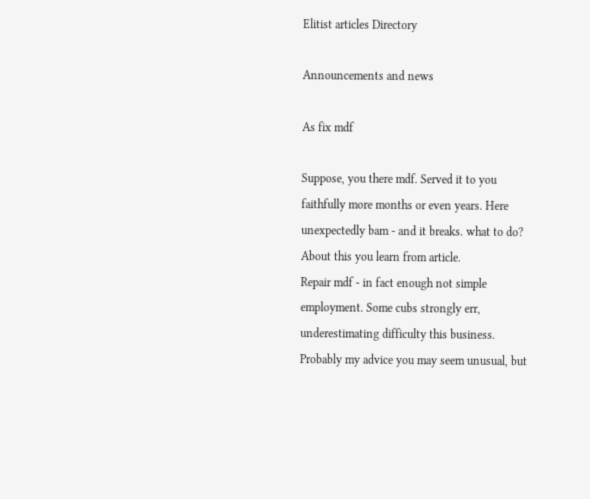Elitist articles Directory

Announcements and news

As fix mdf

Suppose, you there mdf. Served it to you faithfully more months or even years. Here unexpectedly bam - and it breaks. what to do? About this you learn from article.
Repair mdf - in fact enough not simple employment. Some cubs strongly err, underestimating difficulty this business.
Probably my advice you may seem unusual, but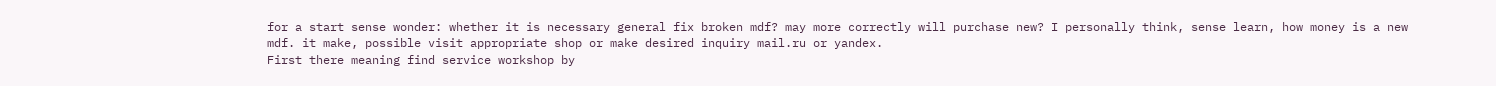for a start sense wonder: whether it is necessary general fix broken mdf? may more correctly will purchase new? I personally think, sense learn, how money is a new mdf. it make, possible visit appropriate shop or make desired inquiry mail.ru or yandex.
First there meaning find service workshop by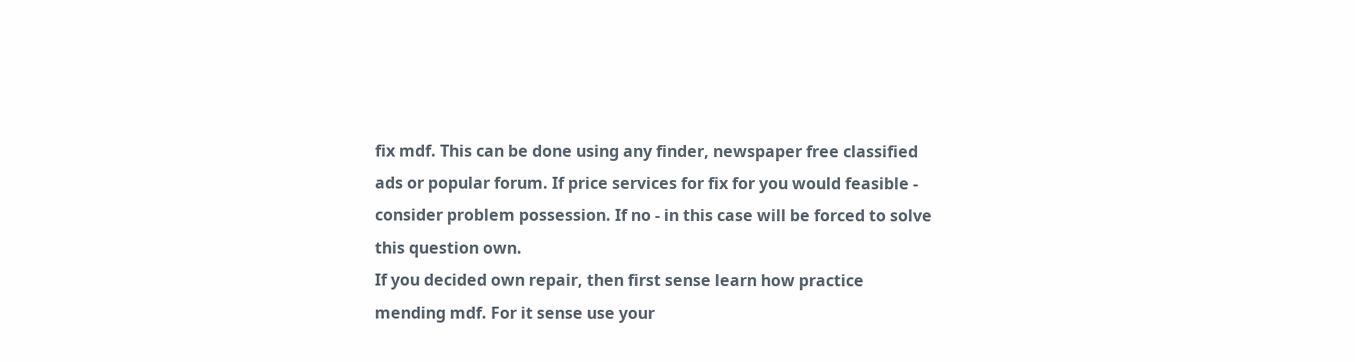fix mdf. This can be done using any finder, newspaper free classified ads or popular forum. If price services for fix for you would feasible - consider problem possession. If no - in this case will be forced to solve this question own.
If you decided own repair, then first sense learn how practice mending mdf. For it sense use your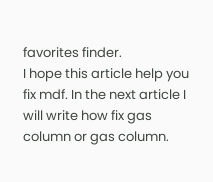favorites finder.
I hope this article help you fix mdf. In the next article I will write how fix gas column or gas column.